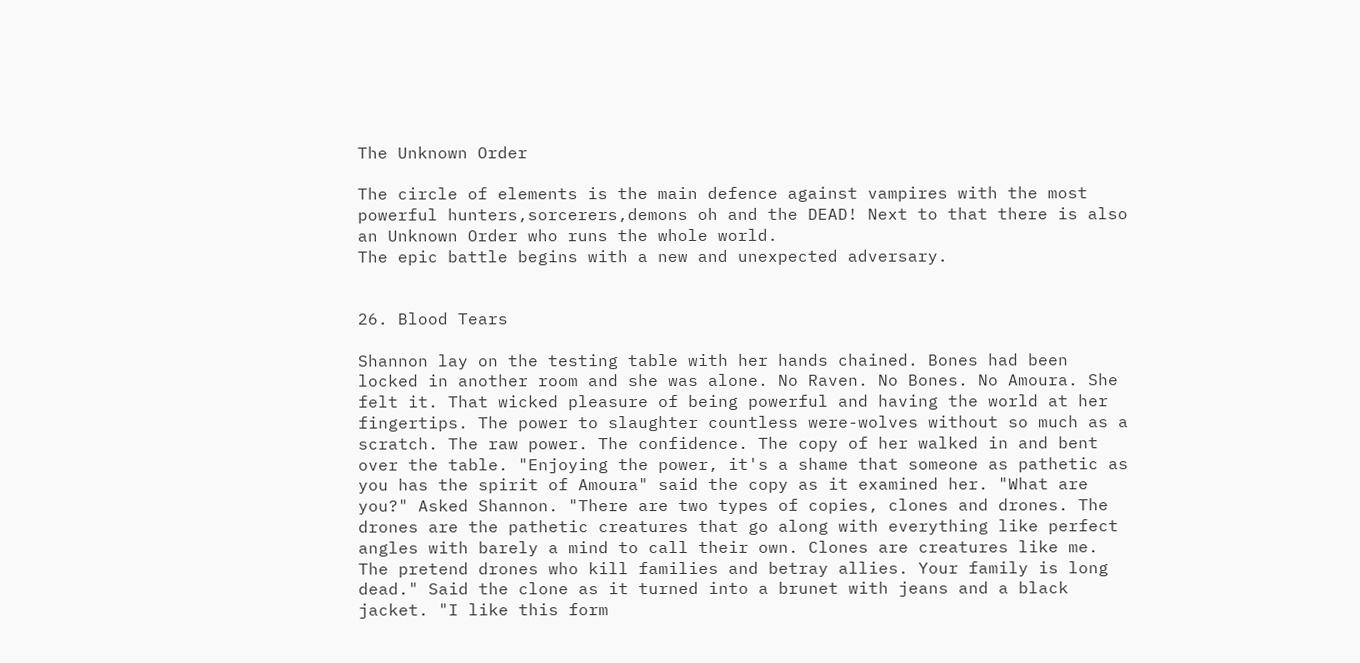The Unknown Order

The circle of elements is the main defence against vampires with the most powerful hunters,sorcerers,demons oh and the DEAD! Next to that there is also an Unknown Order who runs the whole world.
The epic battle begins with a new and unexpected adversary.


26. Blood Tears

Shannon lay on the testing table with her hands chained. Bones had been locked in another room and she was alone. No Raven. No Bones. No Amoura. She felt it. That wicked pleasure of being powerful and having the world at her fingertips. The power to slaughter countless were-wolves without so much as a scratch. The raw power. The confidence. The copy of her walked in and bent over the table. "Enjoying the power, it's a shame that someone as pathetic as you has the spirit of Amoura" said the copy as it examined her. "What are you?" Asked Shannon. "There are two types of copies, clones and drones. The drones are the pathetic creatures that go along with everything like perfect angles with barely a mind to call their own. Clones are creatures like me. The pretend drones who kill families and betray allies. Your family is long dead." Said the clone as it turned into a brunet with jeans and a black jacket. "I like this form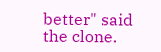better" said the clone.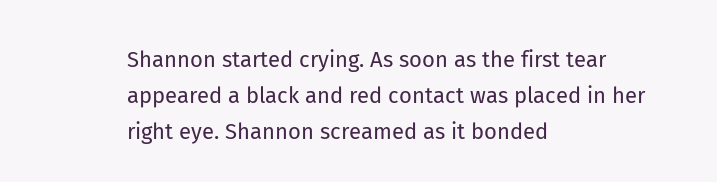Shannon started crying. As soon as the first tear appeared a black and red contact was placed in her right eye. Shannon screamed as it bonded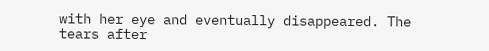with her eye and eventually disappeared. The tears after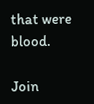that were blood.

Join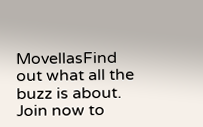MovellasFind out what all the buzz is about. Join now to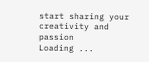start sharing your creativity and passion
Loading ...